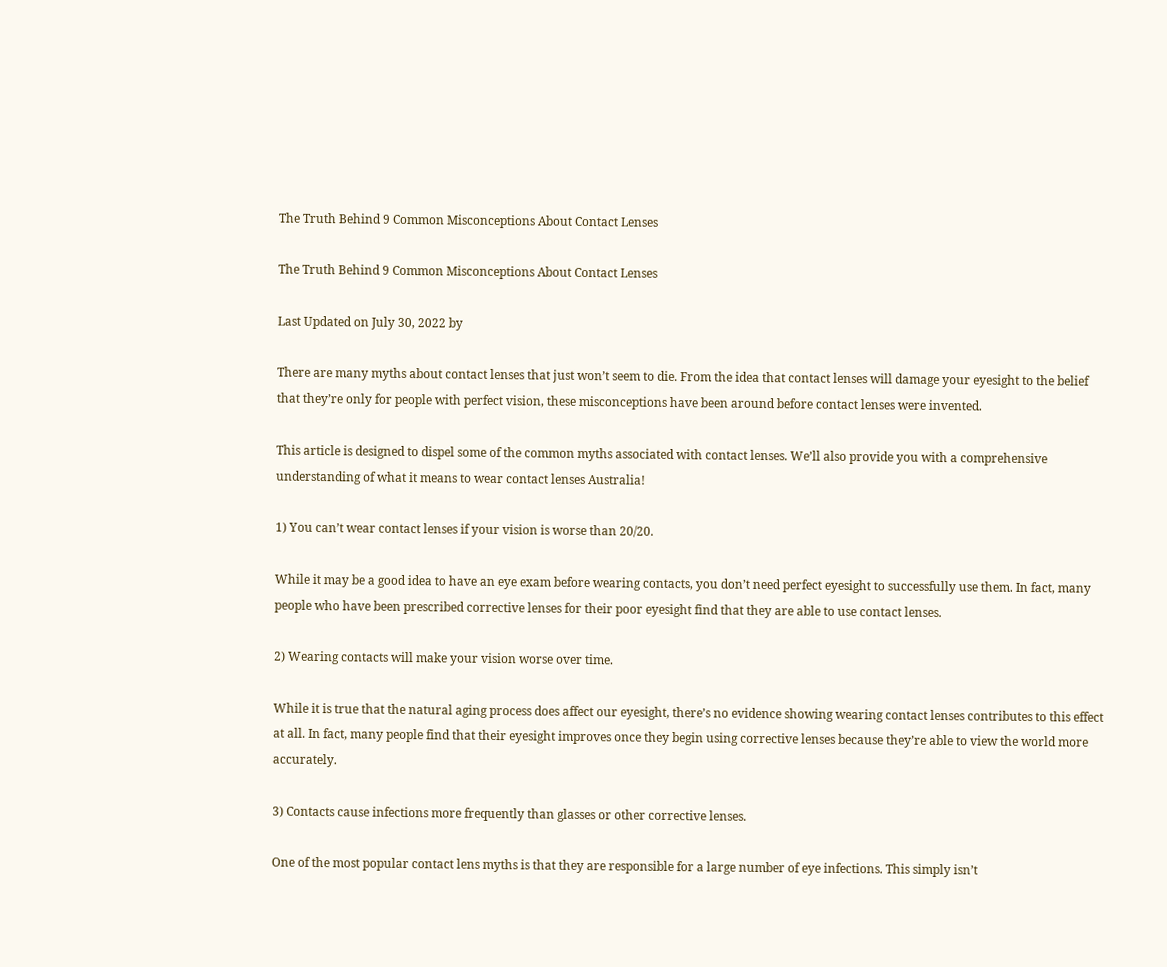The Truth Behind 9 Common Misconceptions About Contact Lenses

The Truth Behind 9 Common Misconceptions About Contact Lenses

Last Updated on July 30, 2022 by

There are many myths about contact lenses that just won’t seem to die. From the idea that contact lenses will damage your eyesight to the belief that they’re only for people with perfect vision, these misconceptions have been around before contact lenses were invented.

This article is designed to dispel some of the common myths associated with contact lenses. We’ll also provide you with a comprehensive understanding of what it means to wear contact lenses Australia!

1) You can’t wear contact lenses if your vision is worse than 20/20.

While it may be a good idea to have an eye exam before wearing contacts, you don’t need perfect eyesight to successfully use them. In fact, many people who have been prescribed corrective lenses for their poor eyesight find that they are able to use contact lenses.

2) Wearing contacts will make your vision worse over time.

While it is true that the natural aging process does affect our eyesight, there’s no evidence showing wearing contact lenses contributes to this effect at all. In fact, many people find that their eyesight improves once they begin using corrective lenses because they’re able to view the world more accurately.

3) Contacts cause infections more frequently than glasses or other corrective lenses.

One of the most popular contact lens myths is that they are responsible for a large number of eye infections. This simply isn’t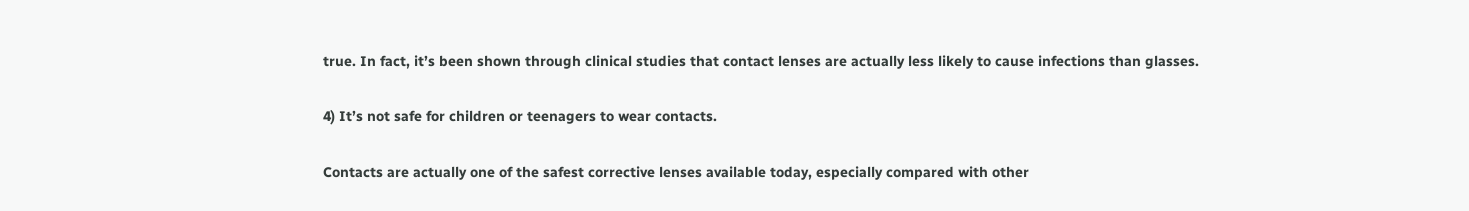true. In fact, it’s been shown through clinical studies that contact lenses are actually less likely to cause infections than glasses.

4) It’s not safe for children or teenagers to wear contacts.

Contacts are actually one of the safest corrective lenses available today, especially compared with other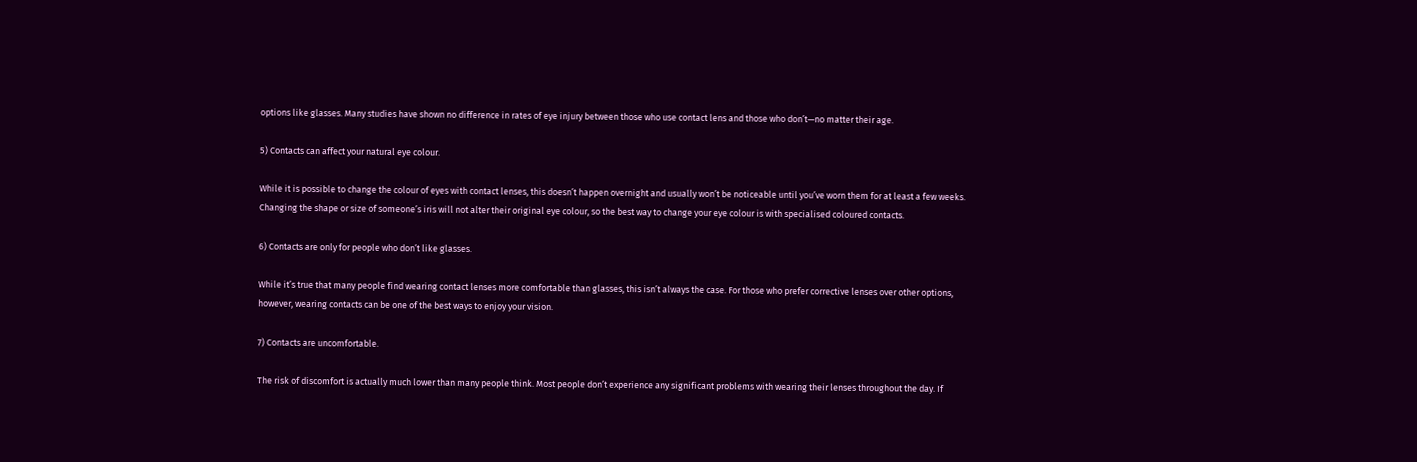options like glasses. Many studies have shown no difference in rates of eye injury between those who use contact lens and those who don’t—no matter their age.

5) Contacts can affect your natural eye colour.

While it is possible to change the colour of eyes with contact lenses, this doesn’t happen overnight and usually won’t be noticeable until you’ve worn them for at least a few weeks. Changing the shape or size of someone’s iris will not alter their original eye colour, so the best way to change your eye colour is with specialised coloured contacts.

6) Contacts are only for people who don’t like glasses.

While it’s true that many people find wearing contact lenses more comfortable than glasses, this isn’t always the case. For those who prefer corrective lenses over other options, however, wearing contacts can be one of the best ways to enjoy your vision.

7) Contacts are uncomfortable.

The risk of discomfort is actually much lower than many people think. Most people don’t experience any significant problems with wearing their lenses throughout the day. If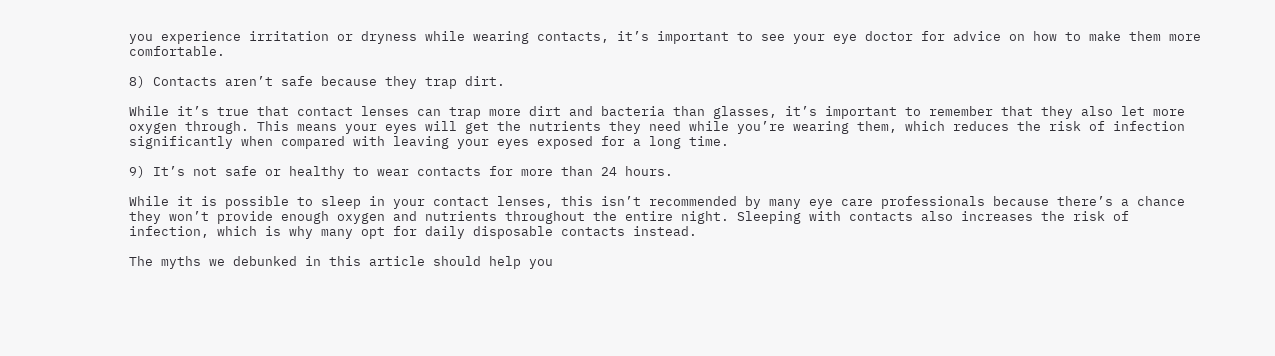you experience irritation or dryness while wearing contacts, it’s important to see your eye doctor for advice on how to make them more comfortable.

8) Contacts aren’t safe because they trap dirt.

While it’s true that contact lenses can trap more dirt and bacteria than glasses, it’s important to remember that they also let more oxygen through. This means your eyes will get the nutrients they need while you’re wearing them, which reduces the risk of infection significantly when compared with leaving your eyes exposed for a long time.

9) It’s not safe or healthy to wear contacts for more than 24 hours.

While it is possible to sleep in your contact lenses, this isn’t recommended by many eye care professionals because there’s a chance they won’t provide enough oxygen and nutrients throughout the entire night. Sleeping with contacts also increases the risk of infection, which is why many opt for daily disposable contacts instead.

The myths we debunked in this article should help you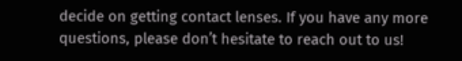decide on getting contact lenses. If you have any more questions, please don’t hesitate to reach out to us!